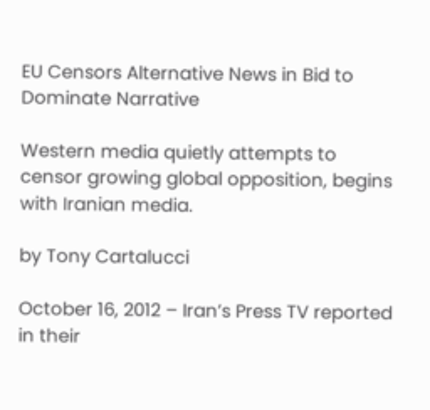EU Censors Alternative News in Bid to Dominate Narrative

Western media quietly attempts to censor growing global opposition, begins with Iranian media.

by Tony Cartalucci

October 16, 2012 – Iran’s Press TV reported in their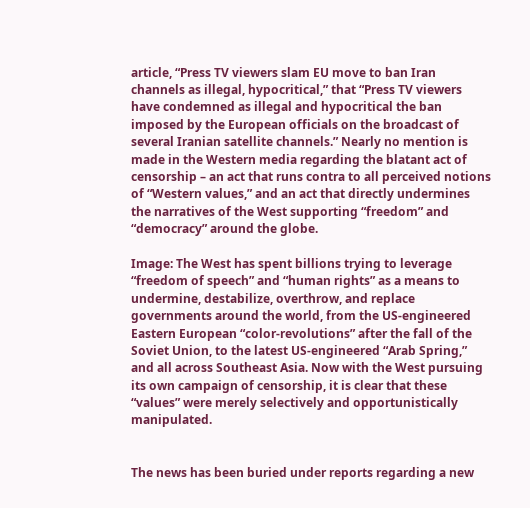article, “Press TV viewers slam EU move to ban Iran channels as illegal, hypocritical,” that “Press TV viewers have condemned as illegal and hypocritical the ban imposed by the European officials on the broadcast of several Iranian satellite channels.” Nearly no mention is made in the Western media regarding the blatant act of censorship – an act that runs contra to all perceived notions of “Western values,” and an act that directly undermines the narratives of the West supporting “freedom” and “democracy” around the globe.

Image: The West has spent billions trying to leverage “freedom of speech” and “human rights” as a means to undermine, destabilize, overthrow, and replace governments around the world, from the US-engineered Eastern European “color-revolutions” after the fall of the Soviet Union, to the latest US-engineered “Arab Spring,” and all across Southeast Asia. Now with the West pursuing its own campaign of censorship, it is clear that these “values” were merely selectively and opportunistically manipulated.


The news has been buried under reports regarding a new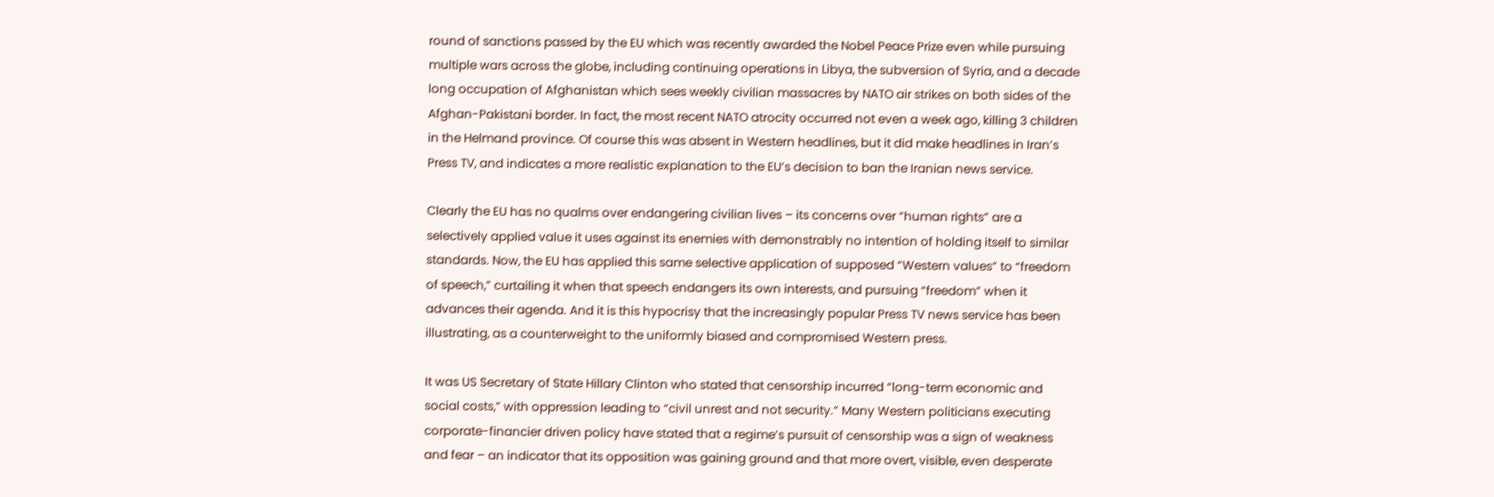round of sanctions passed by the EU which was recently awarded the Nobel Peace Prize even while pursuing multiple wars across the globe, including continuing operations in Libya, the subversion of Syria, and a decade long occupation of Afghanistan which sees weekly civilian massacres by NATO air strikes on both sides of the Afghan-Pakistani border. In fact, the most recent NATO atrocity occurred not even a week ago, killing 3 children in the Helmand province. Of course this was absent in Western headlines, but it did make headlines in Iran’s Press TV, and indicates a more realistic explanation to the EU’s decision to ban the Iranian news service.

Clearly the EU has no qualms over endangering civilian lives – its concerns over “human rights” are a selectively applied value it uses against its enemies with demonstrably no intention of holding itself to similar standards. Now, the EU has applied this same selective application of supposed “Western values” to “freedom of speech,” curtailing it when that speech endangers its own interests, and pursuing “freedom” when it advances their agenda. And it is this hypocrisy that the increasingly popular Press TV news service has been illustrating, as a counterweight to the uniformly biased and compromised Western press.

It was US Secretary of State Hillary Clinton who stated that censorship incurred “long-term economic and social costs,” with oppression leading to “civil unrest and not security.” Many Western politicians executing corporate-financier driven policy have stated that a regime’s pursuit of censorship was a sign of weakness and fear – an indicator that its opposition was gaining ground and that more overt, visible, even desperate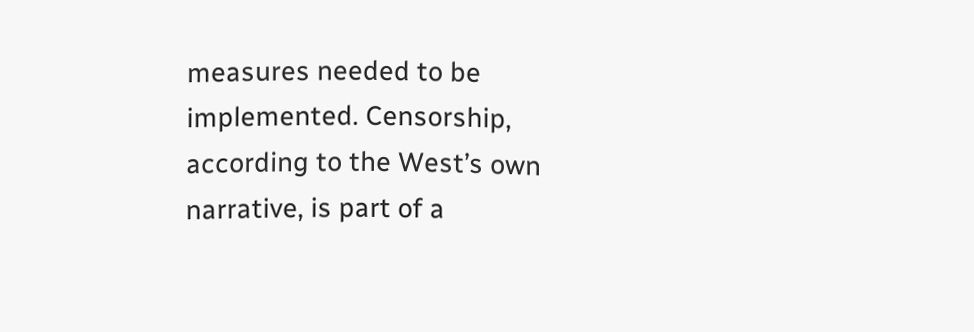measures needed to be implemented. Censorship, according to the West’s own narrative, is part of a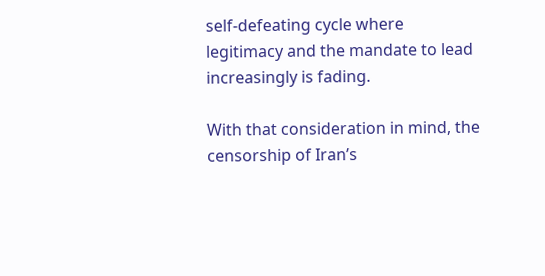self-defeating cycle where legitimacy and the mandate to lead increasingly is fading.

With that consideration in mind, the censorship of Iran’s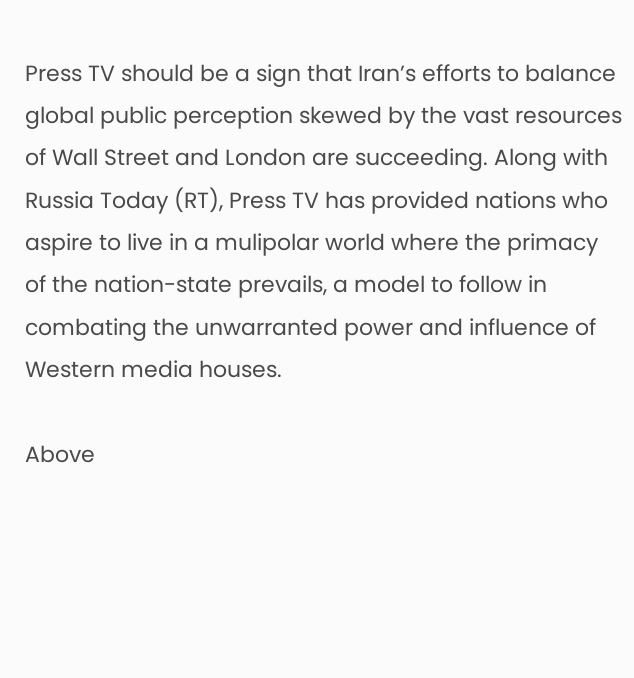Press TV should be a sign that Iran’s efforts to balance global public perception skewed by the vast resources of Wall Street and London are succeeding. Along with Russia Today (RT), Press TV has provided nations who aspire to live in a mulipolar world where the primacy of the nation-state prevails, a model to follow in combating the unwarranted power and influence of Western media houses.

Above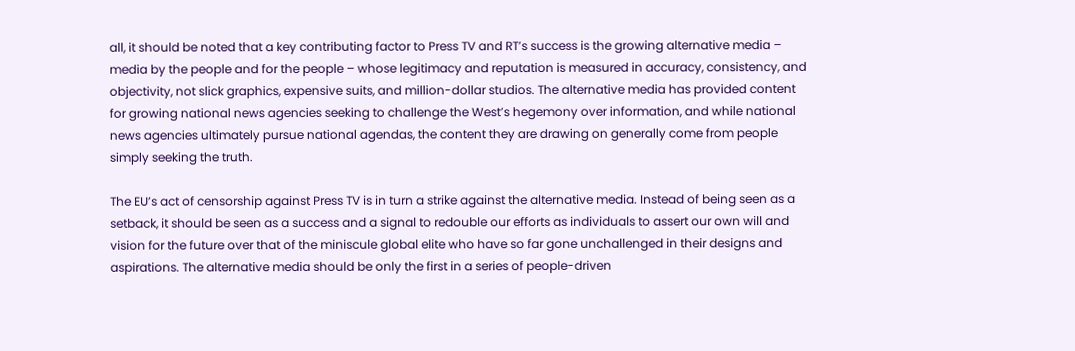all, it should be noted that a key contributing factor to Press TV and RT’s success is the growing alternative media – media by the people and for the people – whose legitimacy and reputation is measured in accuracy, consistency, and objectivity, not slick graphics, expensive suits, and million-dollar studios. The alternative media has provided content for growing national news agencies seeking to challenge the West’s hegemony over information, and while national news agencies ultimately pursue national agendas, the content they are drawing on generally come from people simply seeking the truth.

The EU’s act of censorship against Press TV is in turn a strike against the alternative media. Instead of being seen as a setback, it should be seen as a success and a signal to redouble our efforts as individuals to assert our own will and vision for the future over that of the miniscule global elite who have so far gone unchallenged in their designs and aspirations. The alternative media should be only the first in a series of people-driven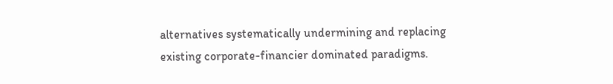alternatives systematically undermining and replacing existing corporate-financier dominated paradigms.